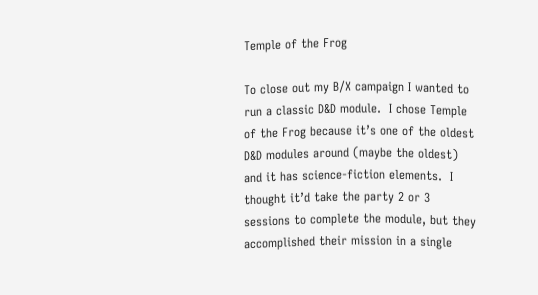Temple of the Frog

To close out my B/X campaign I wanted to run a classic D&D module.  I chose Temple of the Frog because it’s one of the oldest D&D modules around (maybe the oldest) and it has science-fiction elements.  I thought it’d take the party 2 or 3 sessions to complete the module, but they accomplished their mission in a single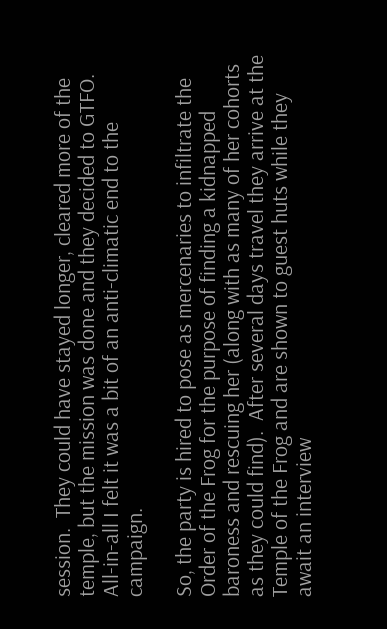session.  They could have stayed longer, cleared more of the temple, but the mission was done and they decided to GTFO.  All-in-all I felt it was a bit of an anti-climatic end to the campaign.

So, the party is hired to pose as mercenaries to infiltrate the Order of the Frog for the purpose of finding a kidnapped baroness and rescuing her (along with as many of her cohorts as they could find).  After several days travel they arrive at the Temple of the Frog and are shown to guest huts while they await an interview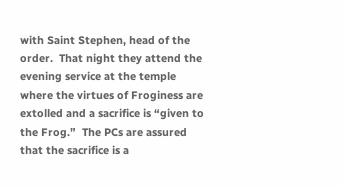with Saint Stephen, head of the order.  That night they attend the evening service at the temple where the virtues of Froginess are extolled and a sacrifice is “given to the Frog.”  The PCs are assured that the sacrifice is a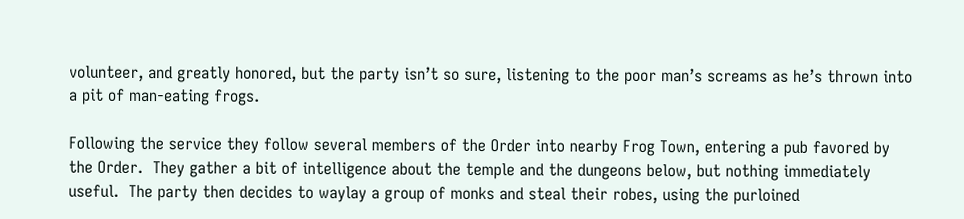volunteer, and greatly honored, but the party isn’t so sure, listening to the poor man’s screams as he’s thrown into a pit of man-eating frogs.

Following the service they follow several members of the Order into nearby Frog Town, entering a pub favored by the Order.  They gather a bit of intelligence about the temple and the dungeons below, but nothing immediately useful.  The party then decides to waylay a group of monks and steal their robes, using the purloined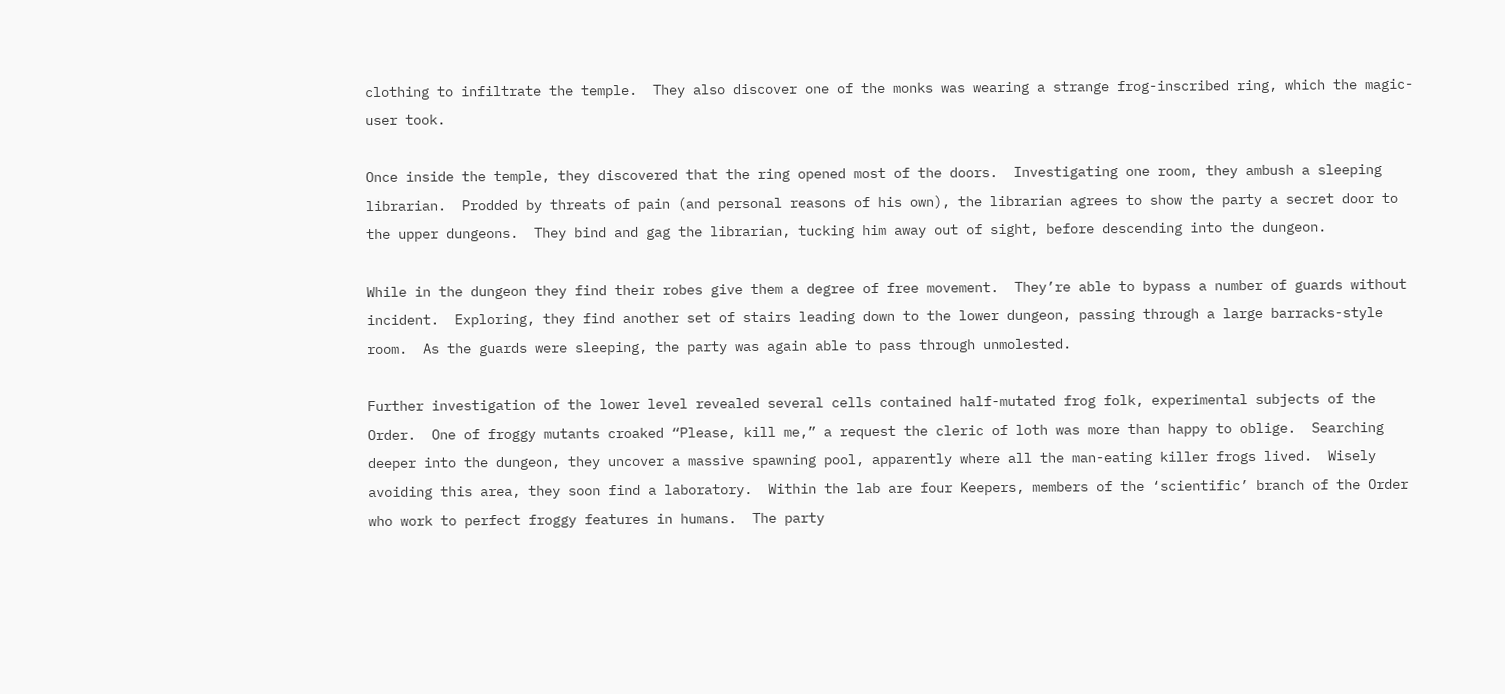clothing to infiltrate the temple.  They also discover one of the monks was wearing a strange frog-inscribed ring, which the magic-user took.

Once inside the temple, they discovered that the ring opened most of the doors.  Investigating one room, they ambush a sleeping librarian.  Prodded by threats of pain (and personal reasons of his own), the librarian agrees to show the party a secret door to the upper dungeons.  They bind and gag the librarian, tucking him away out of sight, before descending into the dungeon.

While in the dungeon they find their robes give them a degree of free movement.  They’re able to bypass a number of guards without incident.  Exploring, they find another set of stairs leading down to the lower dungeon, passing through a large barracks-style room.  As the guards were sleeping, the party was again able to pass through unmolested.

Further investigation of the lower level revealed several cells contained half-mutated frog folk, experimental subjects of the Order.  One of froggy mutants croaked “Please, kill me,” a request the cleric of loth was more than happy to oblige.  Searching deeper into the dungeon, they uncover a massive spawning pool, apparently where all the man-eating killer frogs lived.  Wisely avoiding this area, they soon find a laboratory.  Within the lab are four Keepers, members of the ‘scientific’ branch of the Order who work to perfect froggy features in humans.  The party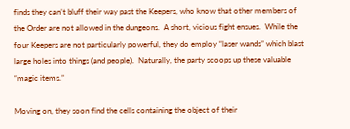finds they can’t bluff their way past the Keepers, who know that other members of the Order are not allowed in the dungeons.  A short, vicious fight ensues.  While the four Keepers are not particularly powerful, they do employ “laser wands” which blast large holes into things (and people).  Naturally, the party scoops up these valuable “magic items.”

Moving on, they soon find the cells containing the object of their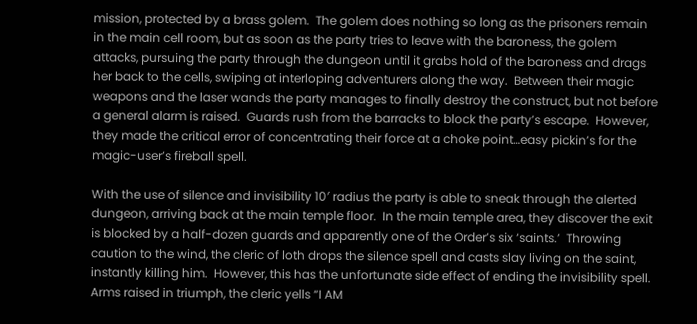mission, protected by a brass golem.  The golem does nothing so long as the prisoners remain in the main cell room, but as soon as the party tries to leave with the baroness, the golem attacks, pursuing the party through the dungeon until it grabs hold of the baroness and drags her back to the cells, swiping at interloping adventurers along the way.  Between their magic weapons and the laser wands the party manages to finally destroy the construct, but not before a general alarm is raised.  Guards rush from the barracks to block the party’s escape.  However, they made the critical error of concentrating their force at a choke point…easy pickin’s for the magic-user’s fireball spell.

With the use of silence and invisibility 10′ radius the party is able to sneak through the alerted dungeon, arriving back at the main temple floor.  In the main temple area, they discover the exit is blocked by a half-dozen guards and apparently one of the Order’s six ‘saints.’  Throwing caution to the wind, the cleric of loth drops the silence spell and casts slay living on the saint, instantly killing him.  However, this has the unfortunate side effect of ending the invisibility spell.  Arms raised in triumph, the cleric yells “I AM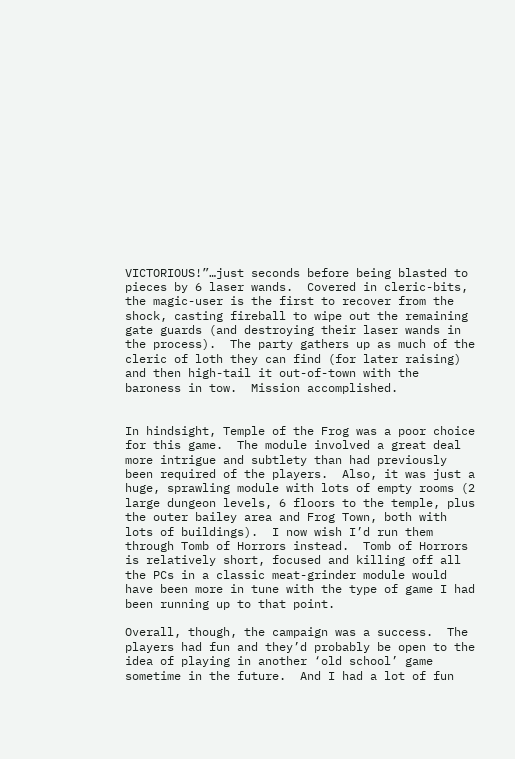VICTORIOUS!”…just seconds before being blasted to pieces by 6 laser wands.  Covered in cleric-bits, the magic-user is the first to recover from the shock, casting fireball to wipe out the remaining gate guards (and destroying their laser wands in the process).  The party gathers up as much of the cleric of loth they can find (for later raising) and then high-tail it out-of-town with the baroness in tow.  Mission accomplished.


In hindsight, Temple of the Frog was a poor choice for this game.  The module involved a great deal more intrigue and subtlety than had previously been required of the players.  Also, it was just a huge, sprawling module with lots of empty rooms (2 large dungeon levels, 6 floors to the temple, plus the outer bailey area and Frog Town, both with lots of buildings).  I now wish I’d run them through Tomb of Horrors instead.  Tomb of Horrors is relatively short, focused and killing off all the PCs in a classic meat-grinder module would have been more in tune with the type of game I had been running up to that point.

Overall, though, the campaign was a success.  The players had fun and they’d probably be open to the idea of playing in another ‘old school’ game sometime in the future.  And I had a lot of fun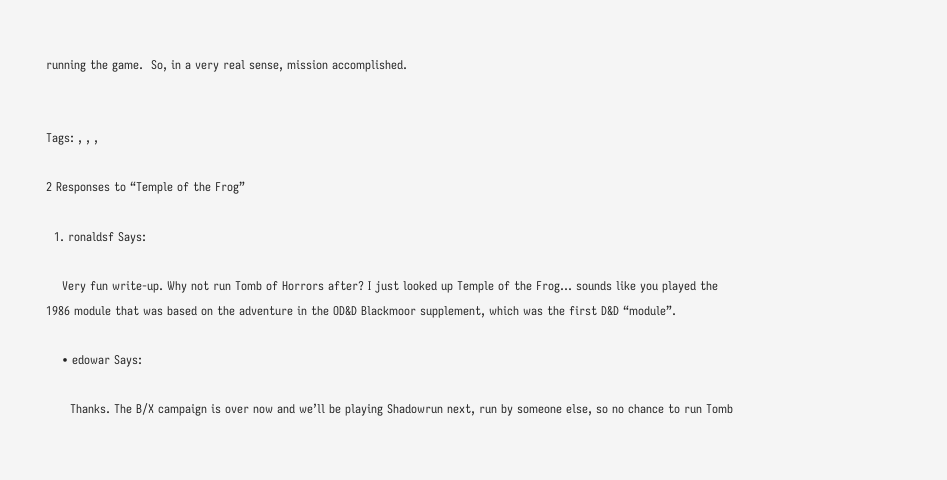running the game.  So, in a very real sense, mission accomplished.


Tags: , , ,

2 Responses to “Temple of the Frog”

  1. ronaldsf Says:

    Very fun write-up. Why not run Tomb of Horrors after? I just looked up Temple of the Frog… sounds like you played the 1986 module that was based on the adventure in the OD&D Blackmoor supplement, which was the first D&D “module”.

    • edowar Says:

      Thanks. The B/X campaign is over now and we’ll be playing Shadowrun next, run by someone else, so no chance to run Tomb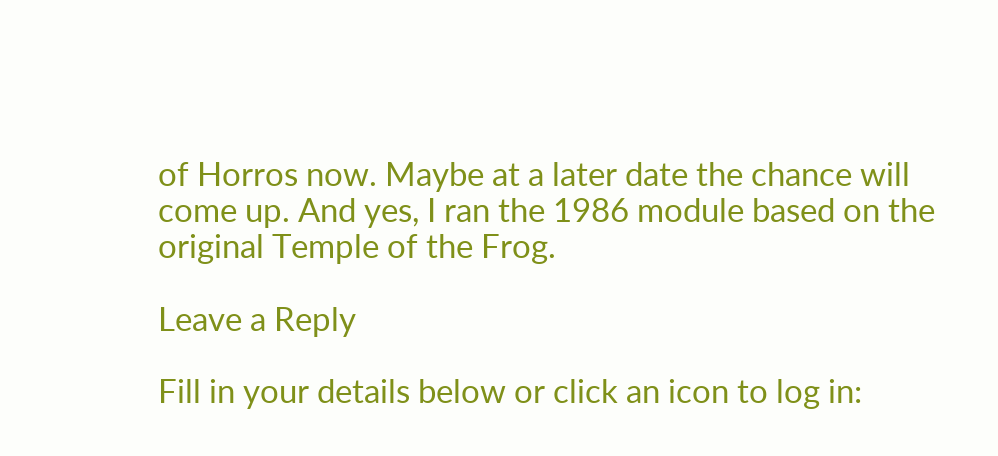of Horros now. Maybe at a later date the chance will come up. And yes, I ran the 1986 module based on the original Temple of the Frog.

Leave a Reply

Fill in your details below or click an icon to log in: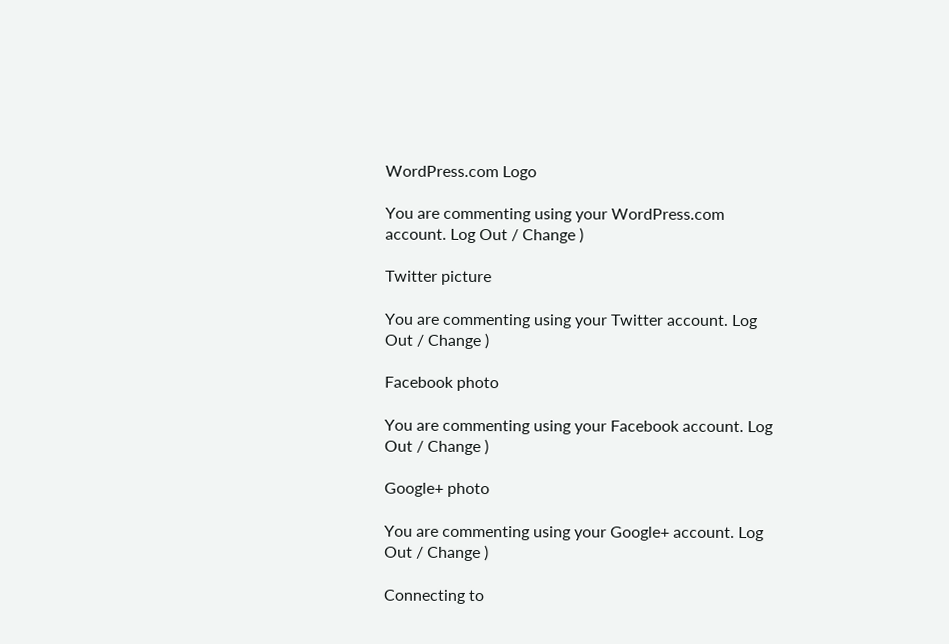WordPress.com Logo

You are commenting using your WordPress.com account. Log Out / Change )

Twitter picture

You are commenting using your Twitter account. Log Out / Change )

Facebook photo

You are commenting using your Facebook account. Log Out / Change )

Google+ photo

You are commenting using your Google+ account. Log Out / Change )

Connecting to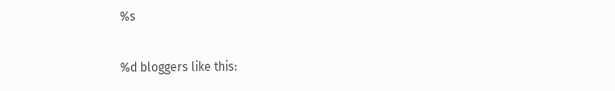%s

%d bloggers like this: